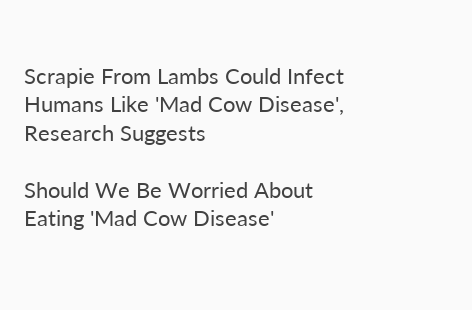Scrapie From Lambs Could Infect Humans Like 'Mad Cow Disease', Research Suggests

Should We Be Worried About Eating 'Mad Cow Disease'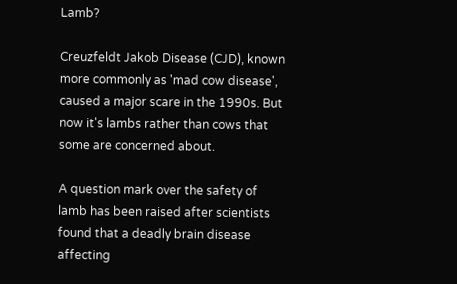Lamb?

Creuzfeldt Jakob Disease (CJD), known more commonly as 'mad cow disease', caused a major scare in the 1990s. But now it's lambs rather than cows that some are concerned about.

A question mark over the safety of lamb has been raised after scientists found that a deadly brain disease affecting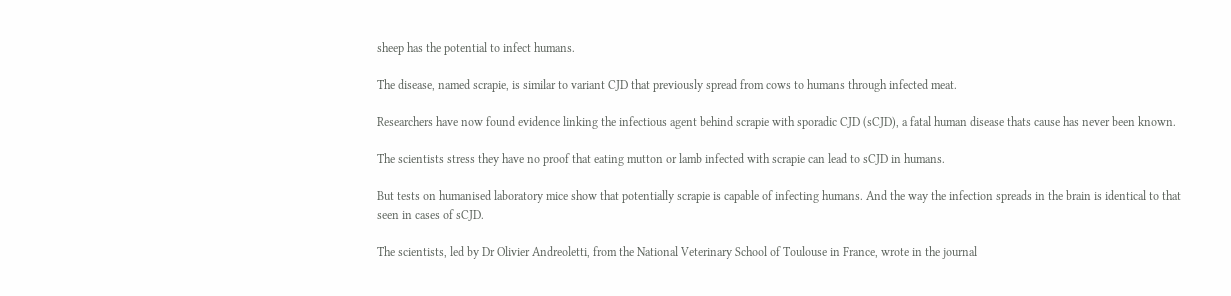sheep has the potential to infect humans.

The disease, named scrapie, is similar to variant CJD that previously spread from cows to humans through infected meat.

Researchers have now found evidence linking the infectious agent behind scrapie with sporadic CJD (sCJD), a fatal human disease thats cause has never been known.

The scientists stress they have no proof that eating mutton or lamb infected with scrapie can lead to sCJD in humans.

But tests on humanised laboratory mice show that potentially scrapie is capable of infecting humans. And the way the infection spreads in the brain is identical to that seen in cases of sCJD.

The scientists, led by Dr Olivier Andreoletti, from the National Veterinary School of Toulouse in France, wrote in the journal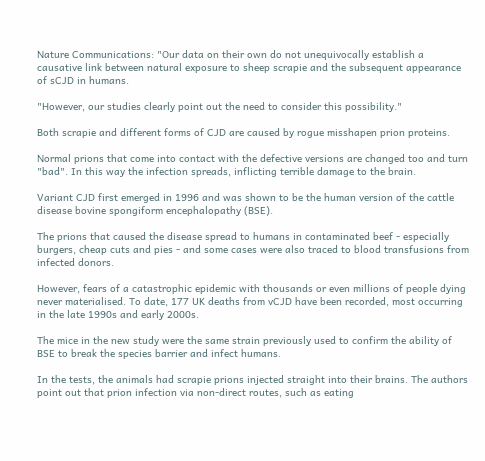Nature Communications: "Our data on their own do not unequivocally establish a causative link between natural exposure to sheep scrapie and the subsequent appearance of sCJD in humans.

"However, our studies clearly point out the need to consider this possibility."

Both scrapie and different forms of CJD are caused by rogue misshapen prion proteins.

Normal prions that come into contact with the defective versions are changed too and turn "bad". In this way the infection spreads, inflicting terrible damage to the brain.

Variant CJD first emerged in 1996 and was shown to be the human version of the cattle disease bovine spongiform encephalopathy (BSE).

The prions that caused the disease spread to humans in contaminated beef - especially burgers, cheap cuts and pies - and some cases were also traced to blood transfusions from infected donors.

However, fears of a catastrophic epidemic with thousands or even millions of people dying never materialised. To date, 177 UK deaths from vCJD have been recorded, most occurring in the late 1990s and early 2000s.

The mice in the new study were the same strain previously used to confirm the ability of BSE to break the species barrier and infect humans.

In the tests, the animals had scrapie prions injected straight into their brains. The authors point out that prion infection via non-direct routes, such as eating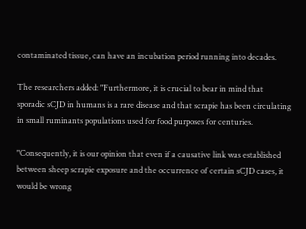contaminated tissue, can have an incubation period running into decades.

The researchers added: "Furthermore, it is crucial to bear in mind that sporadic sCJD in humans is a rare disease and that scrapie has been circulating in small ruminants populations used for food purposes for centuries.

"Consequently, it is our opinion that even if a causative link was established between sheep scrapie exposure and the occurrence of certain sCJD cases, it would be wrong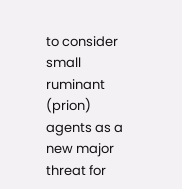to consider small ruminant (prion) agents as a new major threat for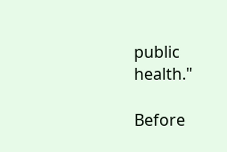public health."

Before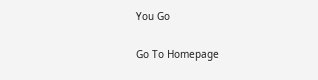You Go

Go To Homepage